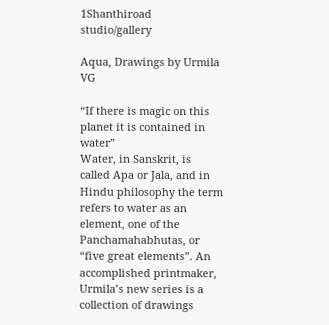1Shanthiroad studio/gallery

Aqua, Drawings by Urmila VG

“If there is magic on this planet it is contained in water”
Water, in Sanskrit, is called Apa or Jala, and in Hindu philosophy the term refers to water as an element, one of the Panchamahabhutas, or “five great elements”. An accomplished printmaker, Urmila’s new series is a collection of drawings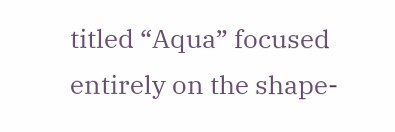titled “Aqua” focused entirely on the shape-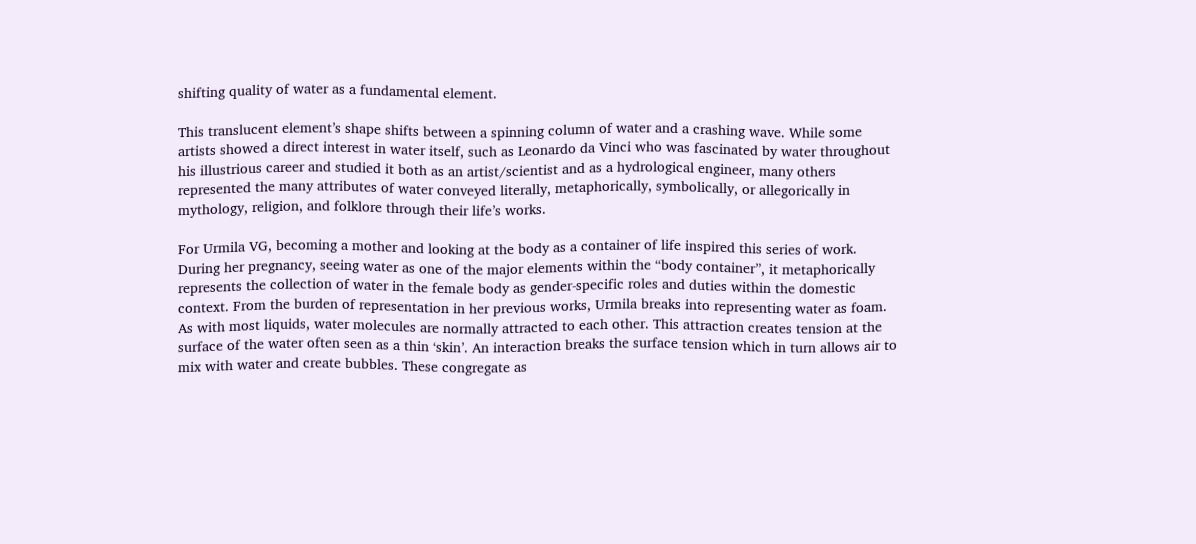shifting quality of water as a fundamental element.

This translucent element’s shape shifts between a spinning column of water and a crashing wave. While some artists showed a direct interest in water itself, such as Leonardo da Vinci who was fascinated by water throughout his illustrious career and studied it both as an artist/scientist and as a hydrological engineer, many others represented the many attributes of water conveyed literally, metaphorically, symbolically, or allegorically in mythology, religion, and folklore through their life’s works.

For Urmila VG, becoming a mother and looking at the body as a container of life inspired this series of work. During her pregnancy, seeing water as one of the major elements within the “body container”, it metaphorically represents the collection of water in the female body as gender-specific roles and duties within the domestic context. From the burden of representation in her previous works, Urmila breaks into representing water as foam. As with most liquids, water molecules are normally attracted to each other. This attraction creates tension at the surface of the water often seen as a thin ‘skin’. An interaction breaks the surface tension which in turn allows air to mix with water and create bubbles. These congregate as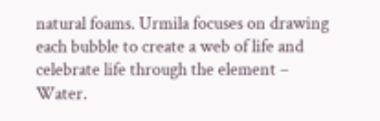natural foams. Urmila focuses on drawing each bubble to create a web of life and celebrate life through the element – Water.